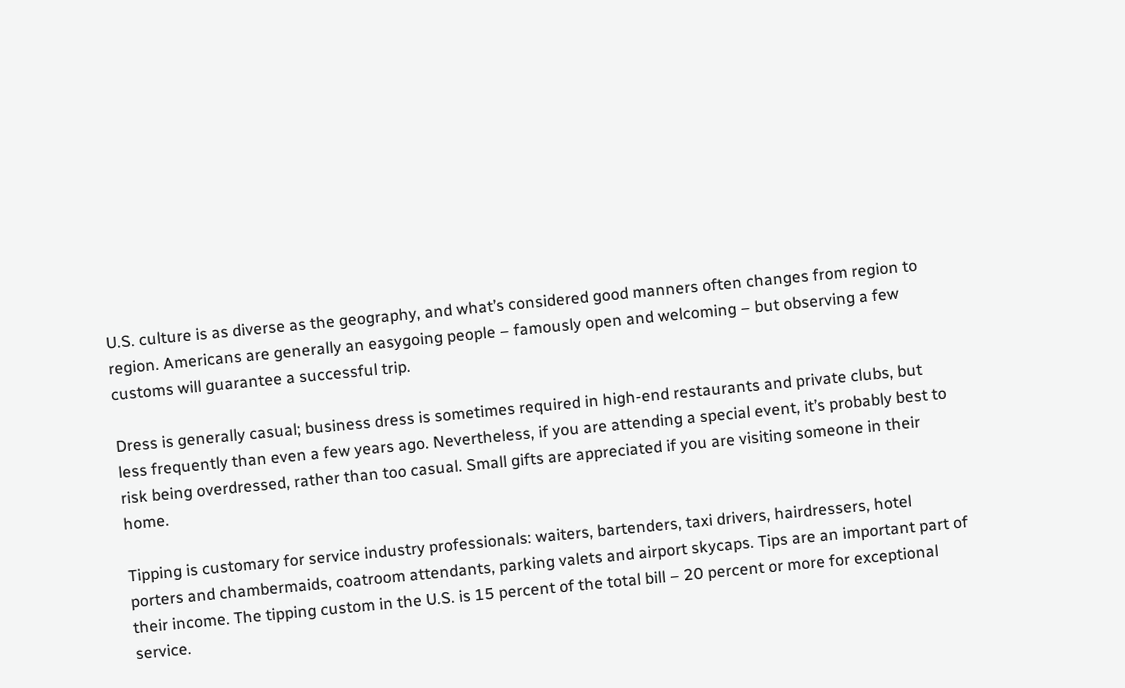U.S. culture is as diverse as the geography, and what’s considered good manners often changes from region to region. Americans are generally an easygoing people – famously open and welcoming – but observing a few customs will guarantee a successful trip.

Dress is generally casual; business dress is sometimes required in high-end restaurants and private clubs, but less frequently than even a few years ago. Nevertheless, if you are attending a special event, it’s probably best to risk being overdressed, rather than too casual. Small gifts are appreciated if you are visiting someone in their home.

Tipping is customary for service industry professionals: waiters, bartenders, taxi drivers, hairdressers, hotel porters and chambermaids, coatroom attendants, parking valets and airport skycaps. Tips are an important part of their income. The tipping custom in the U.S. is 15 percent of the total bill – 20 percent or more for exceptional service.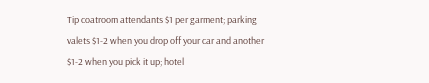Tip coatroom attendants $1 per garment; parking valets $1-2 when you drop off your car and another $1-2 when you pick it up; hotel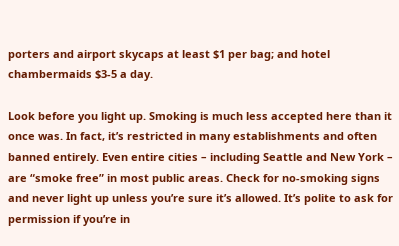porters and airport skycaps at least $1 per bag; and hotel chambermaids $3-5 a day.

Look before you light up. Smoking is much less accepted here than it once was. In fact, it’s restricted in many establishments and often banned entirely. Even entire cities – including Seattle and New York – are “smoke free” in most public areas. Check for no-smoking signs and never light up unless you’re sure it’s allowed. It’s polite to ask for permission if you’re in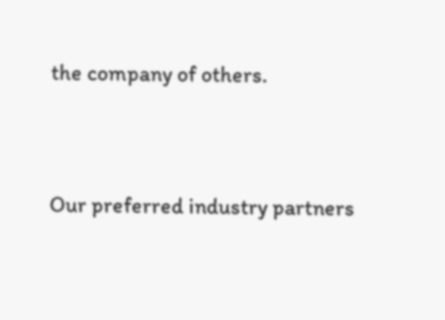the company of others.




Our preferred industry partners